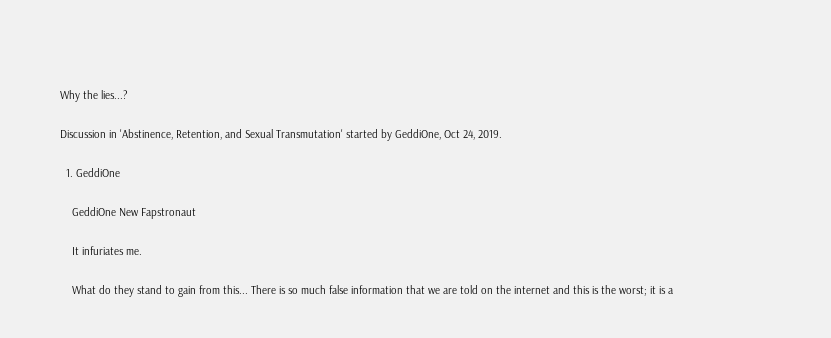Why the lies...?

Discussion in 'Abstinence, Retention, and Sexual Transmutation' started by GeddiOne, Oct 24, 2019.

  1. GeddiOne

    GeddiOne New Fapstronaut

    It infuriates me.

    What do they stand to gain from this... There is so much false information that we are told on the internet and this is the worst; it is a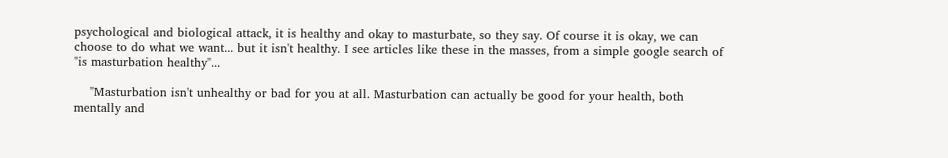psychological and biological attack, it is healthy and okay to masturbate, so they say. Of course it is okay, we can choose to do what we want... but it isn't healthy. I see articles like these in the masses, from a simple google search of "is masturbation healthy"...

    "Masturbation isn't unhealthy or bad for you at all. Masturbation can actually be good for your health, both mentally and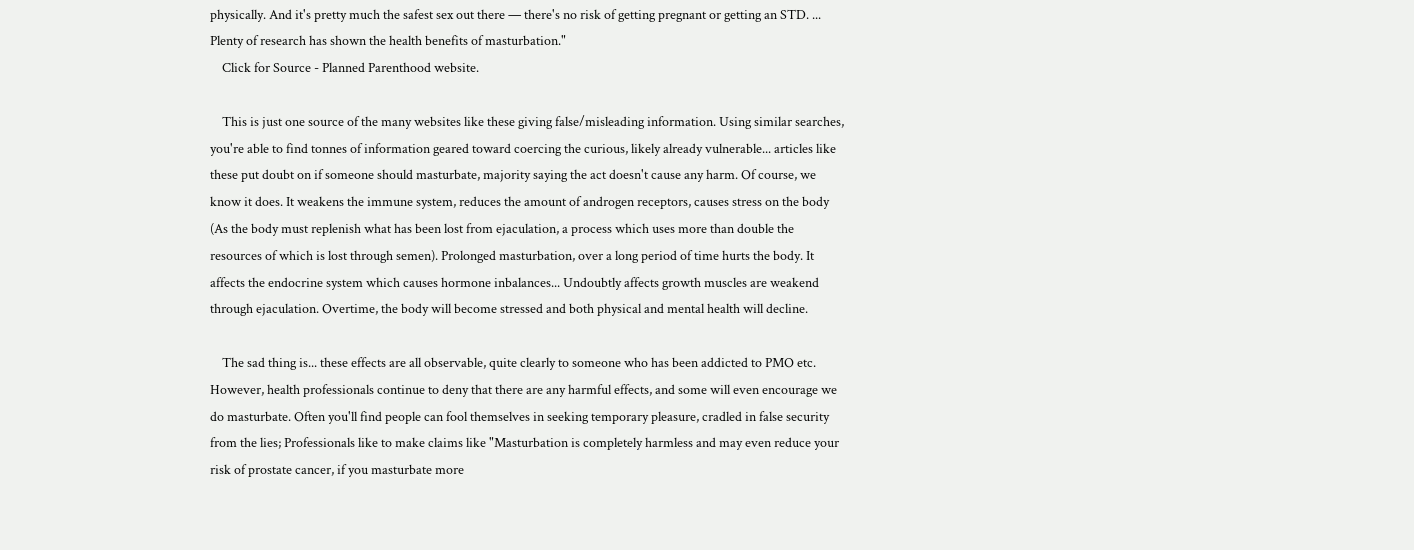physically. And it's pretty much the safest sex out there — there's no risk of getting pregnant or getting an STD. ... Plenty of research has shown the health benefits of masturbation."
    Click for Source - Planned Parenthood website.

    This is just one source of the many websites like these giving false/misleading information. Using similar searches, you're able to find tonnes of information geared toward coercing the curious, likely already vulnerable... articles like these put doubt on if someone should masturbate, majority saying the act doesn't cause any harm. Of course, we know it does. It weakens the immune system, reduces the amount of androgen receptors, causes stress on the body (As the body must replenish what has been lost from ejaculation, a process which uses more than double the resources of which is lost through semen). Prolonged masturbation, over a long period of time hurts the body. It affects the endocrine system which causes hormone inbalances... Undoubtly affects growth muscles are weakend through ejaculation. Overtime, the body will become stressed and both physical and mental health will decline.

    The sad thing is... these effects are all observable, quite clearly to someone who has been addicted to PMO etc. However, health professionals continue to deny that there are any harmful effects, and some will even encourage we do masturbate. Often you'll find people can fool themselves in seeking temporary pleasure, cradled in false security from the lies; Professionals like to make claims like "Masturbation is completely harmless and may even reduce your risk of prostate cancer, if you masturbate more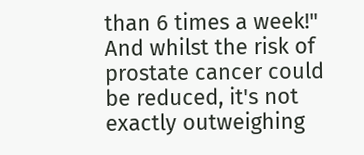than 6 times a week!" And whilst the risk of prostate cancer could be reduced, it's not exactly outweighing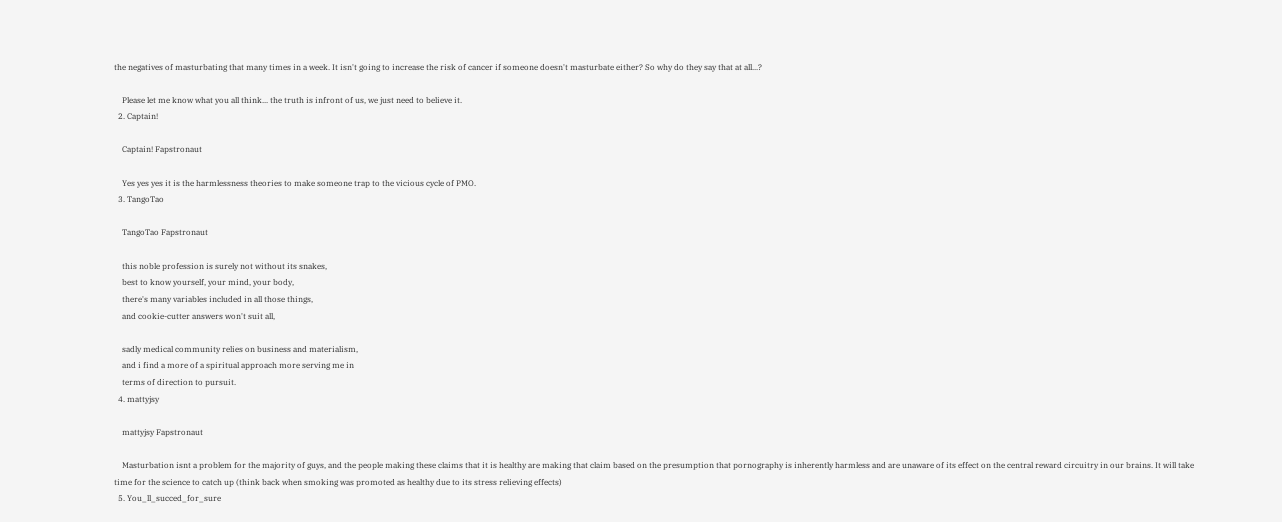the negatives of masturbating that many times in a week. It isn't going to increase the risk of cancer if someone doesn't masturbate either? So why do they say that at all...?

    Please let me know what you all think... the truth is infront of us, we just need to believe it.
  2. Captain!

    Captain! Fapstronaut

    Yes yes yes it is the harmlessness theories to make someone trap to the vicious cycle of PMO.
  3. TangoTao

    TangoTao Fapstronaut

    this noble profession is surely not without its snakes,
    best to know yourself, your mind, your body,
    there's many variables included in all those things,
    and cookie-cutter answers won't suit all,

    sadly medical community relies on business and materialism,
    and i find a more of a spiritual approach more serving me in
    terms of direction to pursuit.
  4. mattyjsy

    mattyjsy Fapstronaut

    Masturbation isnt a problem for the majority of guys, and the people making these claims that it is healthy are making that claim based on the presumption that pornography is inherently harmless and are unaware of its effect on the central reward circuitry in our brains. It will take time for the science to catch up (think back when smoking was promoted as healthy due to its stress relieving effects)
  5. You_ll_succed_for_sure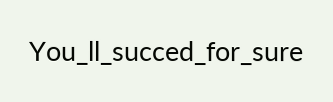You_ll_succed_for_sure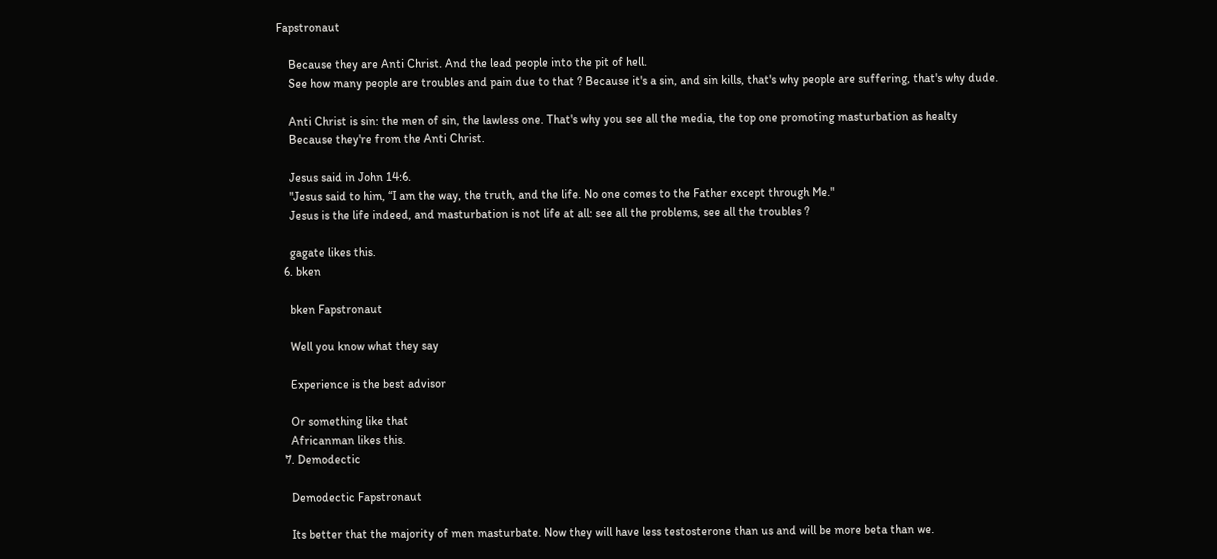Fapstronaut

    Because they are Anti Christ. And the lead people into the pit of hell.
    See how many people are troubles and pain due to that ? Because it's a sin, and sin kills, that's why people are suffering, that's why dude.

    Anti Christ is sin: the men of sin, the lawless one. That's why you see all the media, the top one promoting masturbation as healty
    Because they're from the Anti Christ.

    Jesus said in John 14:6.
    "Jesus said to him, “I am the way, the truth, and the life. No one comes to the Father except through Me."
    Jesus is the life indeed, and masturbation is not life at all: see all the problems, see all the troubles ?

    gagate likes this.
  6. bken

    bken Fapstronaut

    Well you know what they say

    Experience is the best advisor

    Or something like that
    Africanman likes this.
  7. Demodectic

    Demodectic Fapstronaut

    Its better that the majority of men masturbate. Now they will have less testosterone than us and will be more beta than we.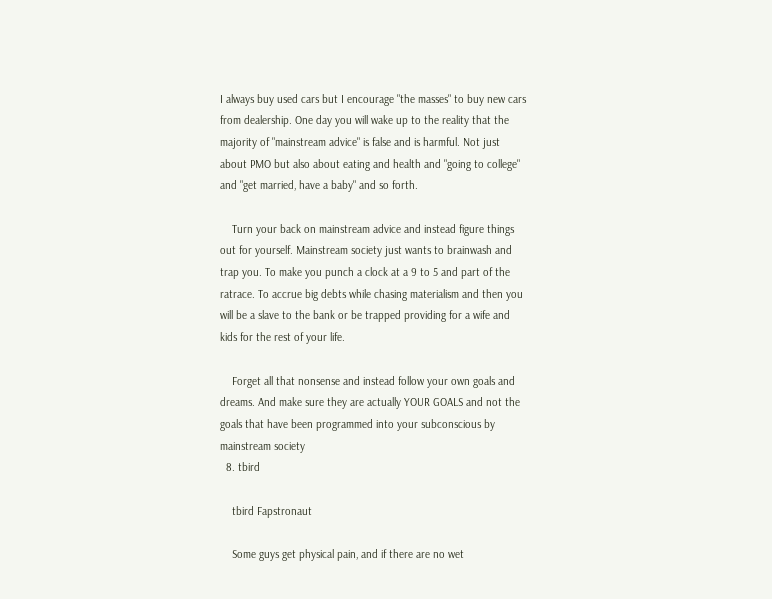I always buy used cars but I encourage "the masses" to buy new cars from dealership. One day you will wake up to the reality that the majority of "mainstream advice" is false and is harmful. Not just about PMO but also about eating and health and "going to college" and "get married, have a baby" and so forth.

    Turn your back on mainstream advice and instead figure things out for yourself. Mainstream society just wants to brainwash and trap you. To make you punch a clock at a 9 to 5 and part of the ratrace. To accrue big debts while chasing materialism and then you will be a slave to the bank or be trapped providing for a wife and kids for the rest of your life.

    Forget all that nonsense and instead follow your own goals and dreams. And make sure they are actually YOUR GOALS and not the goals that have been programmed into your subconscious by mainstream society
  8. tbird

    tbird Fapstronaut

    Some guys get physical pain, and if there are no wet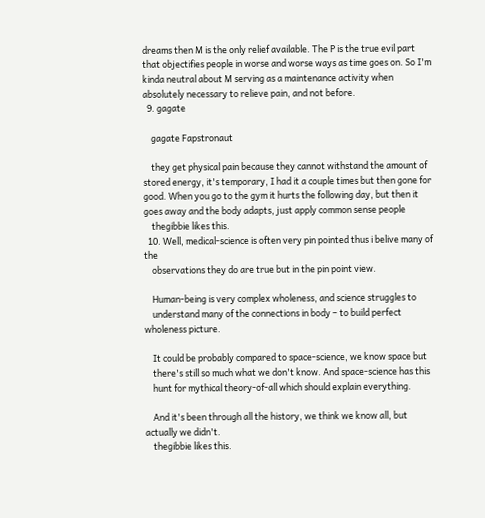dreams then M is the only relief available. The P is the true evil part that objectifies people in worse and worse ways as time goes on. So I'm kinda neutral about M serving as a maintenance activity when absolutely necessary to relieve pain, and not before.
  9. gagate

    gagate Fapstronaut

    they get physical pain because they cannot withstand the amount of stored energy, it's temporary, I had it a couple times but then gone for good. When you go to the gym it hurts the following day, but then it goes away and the body adapts, just apply common sense people
    thegibbie likes this.
  10. Well, medical-science is often very pin pointed thus i belive many of the
    observations they do are true but in the pin point view.

    Human-being is very complex wholeness, and science struggles to
    understand many of the connections in body – to build perfect wholeness picture.

    It could be probably compared to space-science, we know space but
    there's still so much what we don't know. And space-science has this
    hunt for mythical theory-of-all which should explain everything.

    And it's been through all the history, we think we know all, but actually we didn't.
    thegibbie likes this.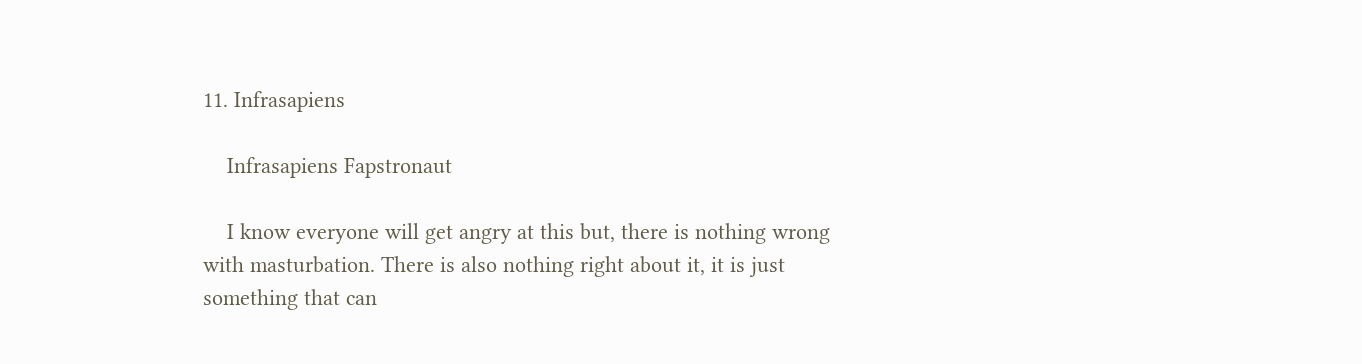11. Infrasapiens

    Infrasapiens Fapstronaut

    I know everyone will get angry at this but, there is nothing wrong with masturbation. There is also nothing right about it, it is just something that can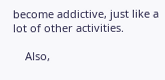become addictive, just like a lot of other activities.

    Also,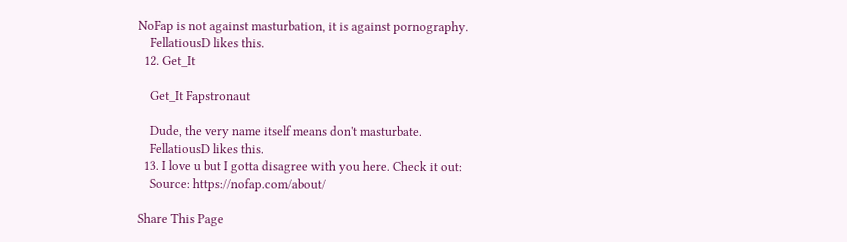NoFap is not against masturbation, it is against pornography.
    FellatiousD likes this.
  12. Get_It

    Get_It Fapstronaut

    Dude, the very name itself means don't masturbate.
    FellatiousD likes this.
  13. I love u but I gotta disagree with you here. Check it out:
    Source: https://nofap.com/about/

Share This Page